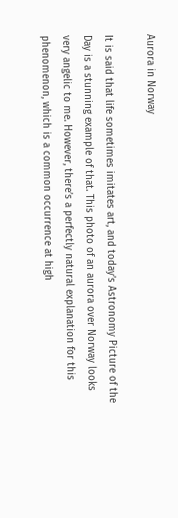Aurora in Norway

It is said that life sometimes imitates art, and today’s Astronomy Picture of the Day is a stunning example of that. This photo of an aurora over Norway looks very angelic to me. However, there’s a perfectly natural explanation for this phenomenon, which is a common occurrence at high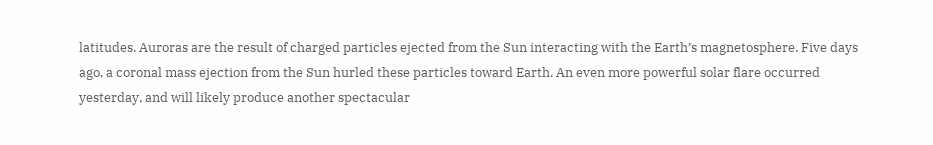latitudes. Auroras are the result of charged particles ejected from the Sun interacting with the Earth’s magnetosphere. Five days ago, a coronal mass ejection from the Sun hurled these particles toward Earth. An even more powerful solar flare occurred yesterday, and will likely produce another spectacular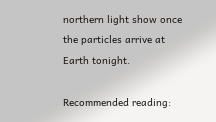northern light show once the particles arrive at Earth tonight.

Recommended reading: